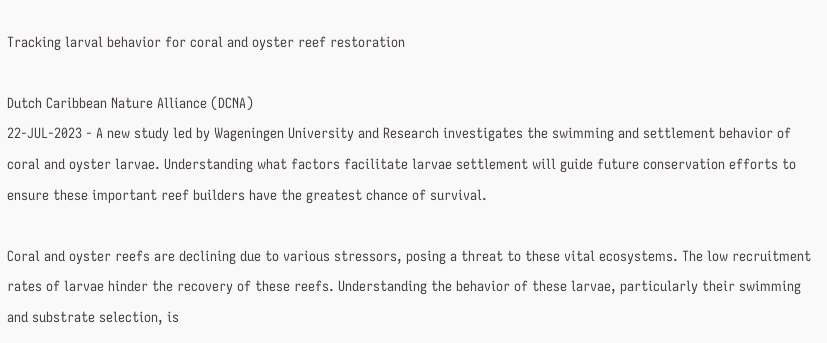Tracking larval behavior for coral and oyster reef restoration

Dutch Caribbean Nature Alliance (DCNA)
22-JUL-2023 - A new study led by Wageningen University and Research investigates the swimming and settlement behavior of coral and oyster larvae. Understanding what factors facilitate larvae settlement will guide future conservation efforts to ensure these important reef builders have the greatest chance of survival.

Coral and oyster reefs are declining due to various stressors, posing a threat to these vital ecosystems. The low recruitment rates of larvae hinder the recovery of these reefs. Understanding the behavior of these larvae, particularly their swimming and substrate selection, is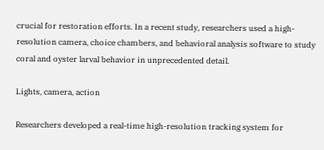crucial for restoration efforts. In a recent study, researchers used a high-resolution camera, choice chambers, and behavioral analysis software to study coral and oyster larval behavior in unprecedented detail.

Lights, camera, action

Researchers developed a real-time high-resolution tracking system for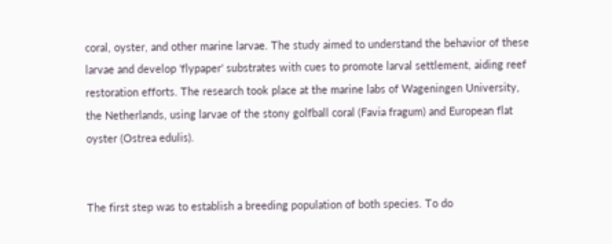coral, oyster, and other marine larvae. The study aimed to understand the behavior of these larvae and develop 'flypaper' substrates with cues to promote larval settlement, aiding reef restoration efforts. The research took place at the marine labs of Wageningen University, the Netherlands, using larvae of the stony golfball coral (Favia fragum) and European flat oyster (Ostrea edulis).


The first step was to establish a breeding population of both species. To do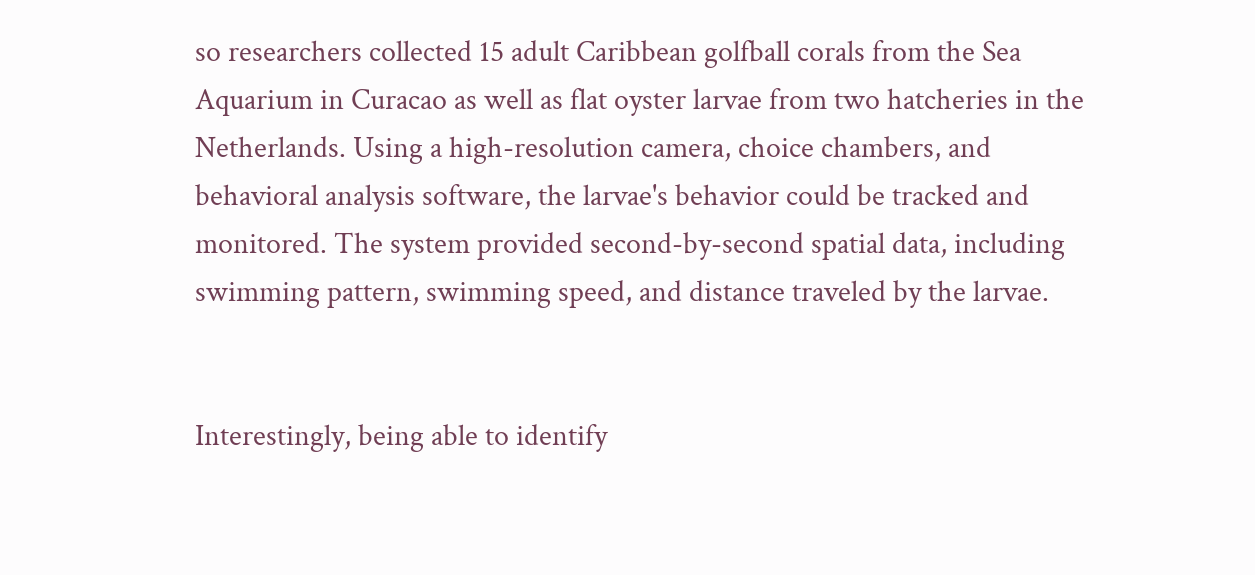so researchers collected 15 adult Caribbean golfball corals from the Sea Aquarium in Curacao as well as flat oyster larvae from two hatcheries in the Netherlands. Using a high-resolution camera, choice chambers, and behavioral analysis software, the larvae's behavior could be tracked and monitored. The system provided second-by-second spatial data, including swimming pattern, swimming speed, and distance traveled by the larvae.


Interestingly, being able to identify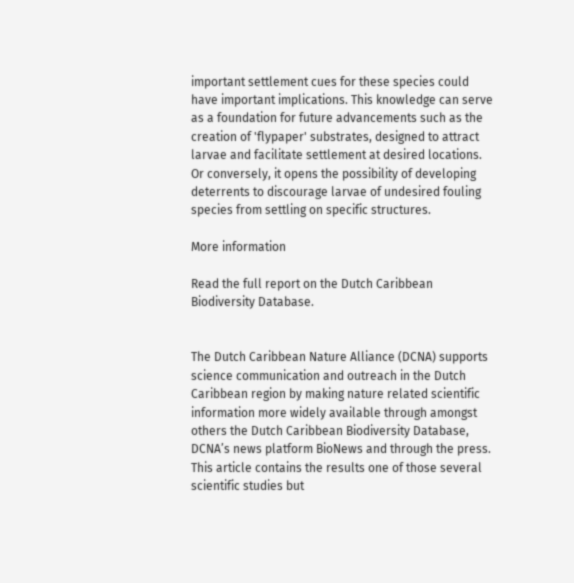important settlement cues for these species could have important implications. This knowledge can serve as a foundation for future advancements such as the creation of 'flypaper' substrates, designed to attract larvae and facilitate settlement at desired locations. Or conversely, it opens the possibility of developing deterrents to discourage larvae of undesired fouling species from settling on specific structures.

More information

Read the full report on the Dutch Caribbean Biodiversity Database.


The Dutch Caribbean Nature Alliance (DCNA) supports science communication and outreach in the Dutch Caribbean region by making nature related scientific information more widely available through amongst others the Dutch Caribbean Biodiversity Database, DCNA’s news platform BioNews and through the press. This article contains the results one of those several scientific studies but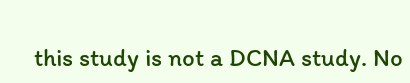this study is not a DCNA study. No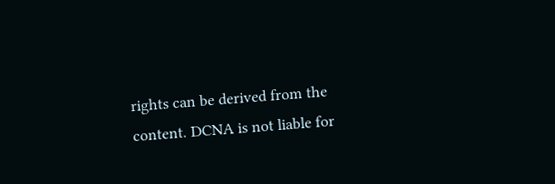rights can be derived from the content. DCNA is not liable for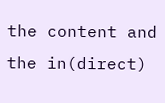the content and the in(direct)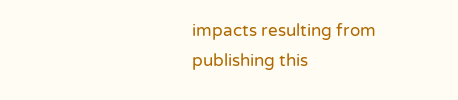impacts resulting from publishing this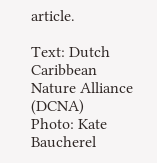article.

Text: Dutch Caribbean Nature Alliance (DCNA)
Photo: Kate Baucherel